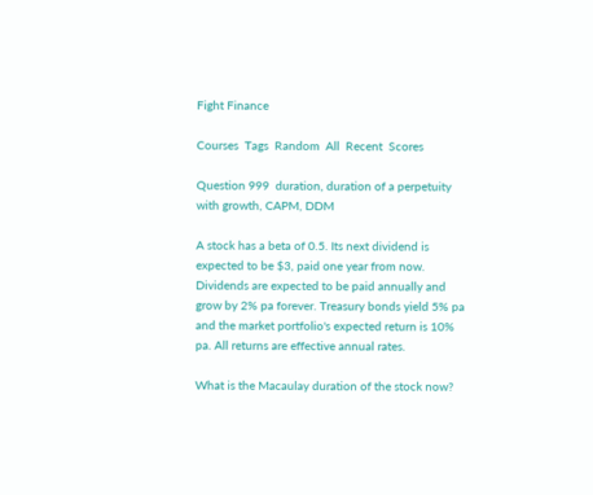Fight Finance

Courses  Tags  Random  All  Recent  Scores

Question 999  duration, duration of a perpetuity with growth, CAPM, DDM

A stock has a beta of 0.5. Its next dividend is expected to be $3, paid one year from now. Dividends are expected to be paid annually and grow by 2% pa forever. Treasury bonds yield 5% pa and the market portfolio's expected return is 10% pa. All returns are effective annual rates.

What is the Macaulay duration of the stock now?